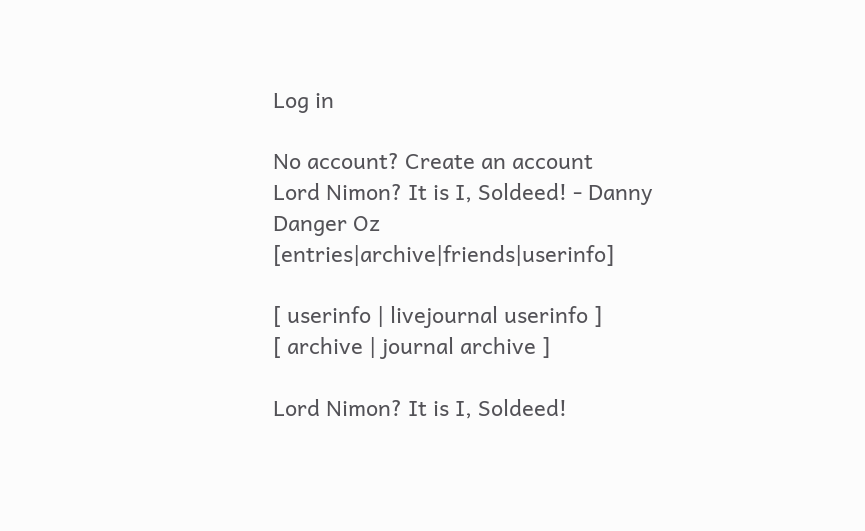Log in

No account? Create an account
Lord Nimon? It is I, Soldeed! - Danny Danger Oz [entries|archive|friends|userinfo]

[ userinfo | livejournal userinfo ]
[ archive | journal archive ]

Lord Nimon? It is I, Soldeed!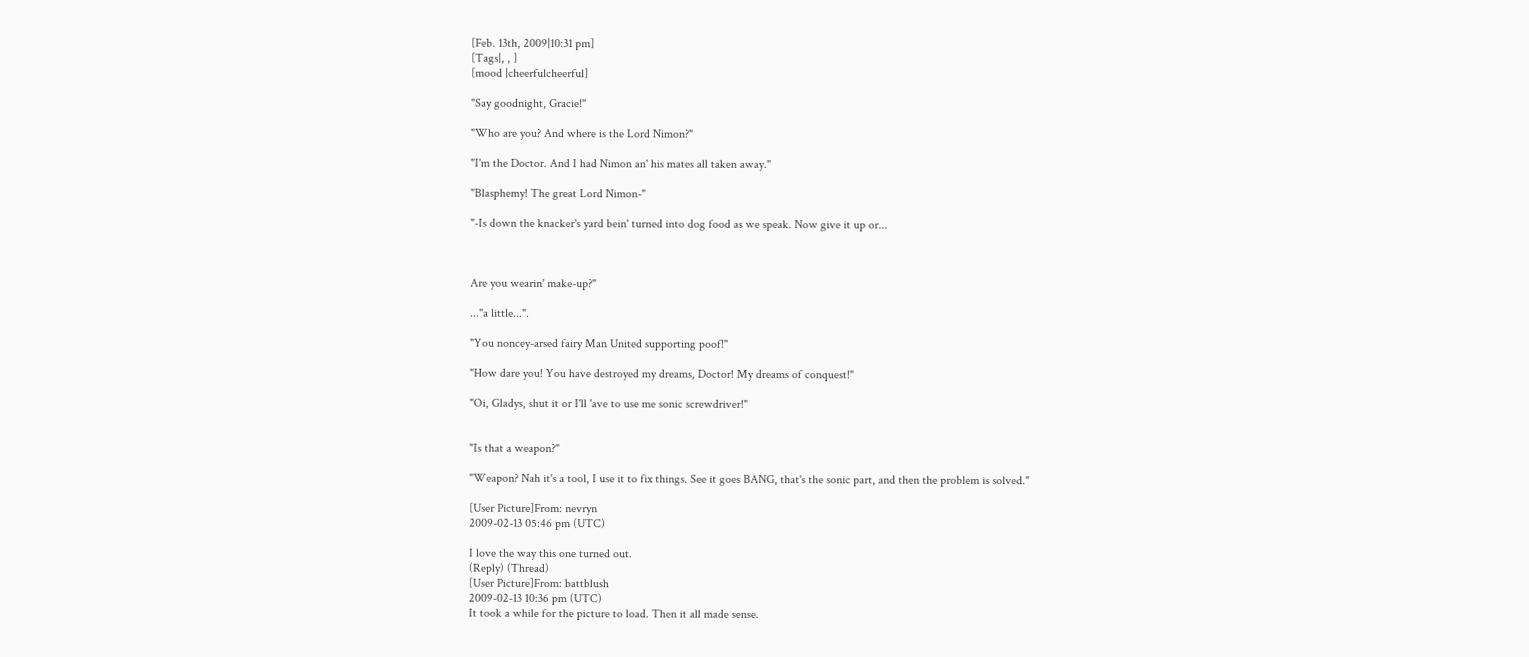[Feb. 13th, 2009|10:31 pm]
[Tags|, , ]
[mood |cheerfulcheerful]

"Say goodnight, Gracie!"

"Who are you? And where is the Lord Nimon?"

"I'm the Doctor. And I had Nimon an' his mates all taken away."

"Blasphemy! The great Lord Nimon-"

"-Is down the knacker's yard bein' turned into dog food as we speak. Now give it up or...



Are you wearin' make-up?"

..."a little...".

"You noncey-arsed fairy Man United supporting poof!"

"How dare you! You have destroyed my dreams, Doctor! My dreams of conquest!"

"Oi, Gladys, shut it or I'll 'ave to use me sonic screwdriver!"


"Is that a weapon?"

"Weapon? Nah it's a tool, I use it to fix things. See it goes BANG, that's the sonic part, and then the problem is solved."

[User Picture]From: nevryn
2009-02-13 05:46 pm (UTC)

I love the way this one turned out.
(Reply) (Thread)
[User Picture]From: battblush
2009-02-13 10:36 pm (UTC)
It took a while for the picture to load. Then it all made sense.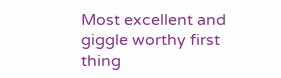Most excellent and giggle worthy first thing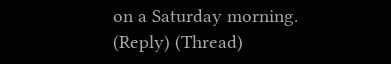on a Saturday morning.
(Reply) (Thread)